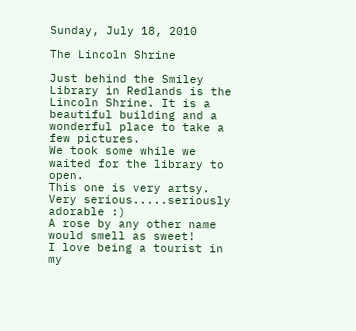Sunday, July 18, 2010

The Lincoln Shrine

Just behind the Smiley Library in Redlands is the Lincoln Shrine. It is a beautiful building and a wonderful place to take a few pictures.
We took some while we waited for the library to open.
This one is very artsy. Very serious.....seriously adorable :)
A rose by any other name would smell as sweet!
I love being a tourist in my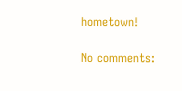hometown!

No comments: